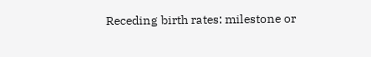Receding birth rates: milestone or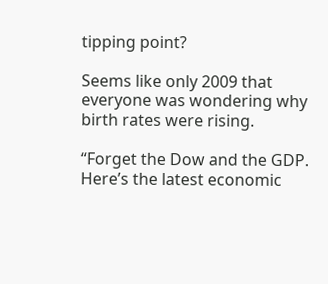tipping point?

Seems like only 2009 that everyone was wondering why birth rates were rising.

“Forget the Dow and the GDP. Here’s the latest economic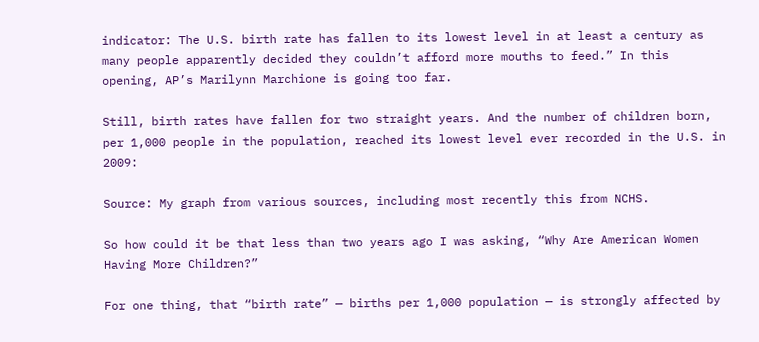indicator: The U.S. birth rate has fallen to its lowest level in at least a century as many people apparently decided they couldn’t afford more mouths to feed.” In this opening, AP’s Marilynn Marchione is going too far.

Still, birth rates have fallen for two straight years. And the number of children born, per 1,000 people in the population, reached its lowest level ever recorded in the U.S. in 2009:

Source: My graph from various sources, including most recently this from NCHS.

So how could it be that less than two years ago I was asking, “Why Are American Women Having More Children?”

For one thing, that “birth rate” — births per 1,000 population — is strongly affected by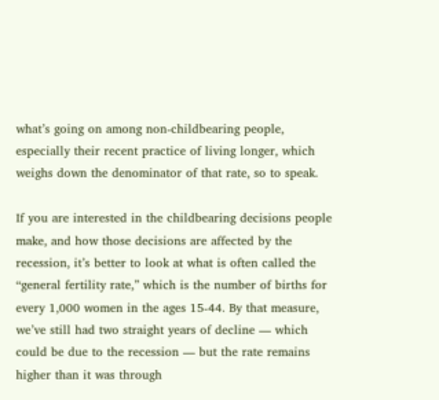what’s going on among non-childbearing people, especially their recent practice of living longer, which weighs down the denominator of that rate, so to speak.

If you are interested in the childbearing decisions people make, and how those decisions are affected by the recession, it’s better to look at what is often called the “general fertility rate,” which is the number of births for every 1,000 women in the ages 15-44. By that measure, we’ve still had two straight years of decline — which could be due to the recession — but the rate remains higher than it was through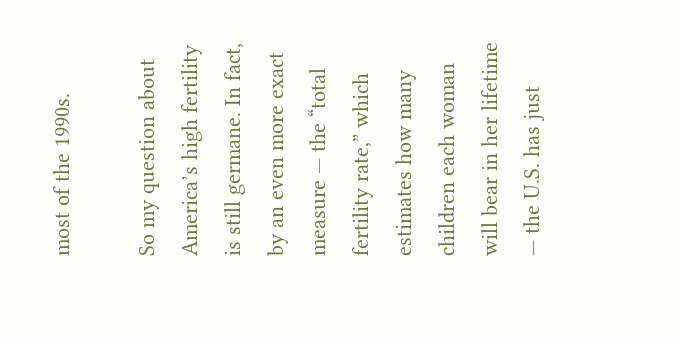most of the 1990s.

So my question about America’s high fertility is still germane. In fact, by an even more exact measure — the “total fertility rate,” which estimates how many children each woman will bear in her lifetime — the U.S. has just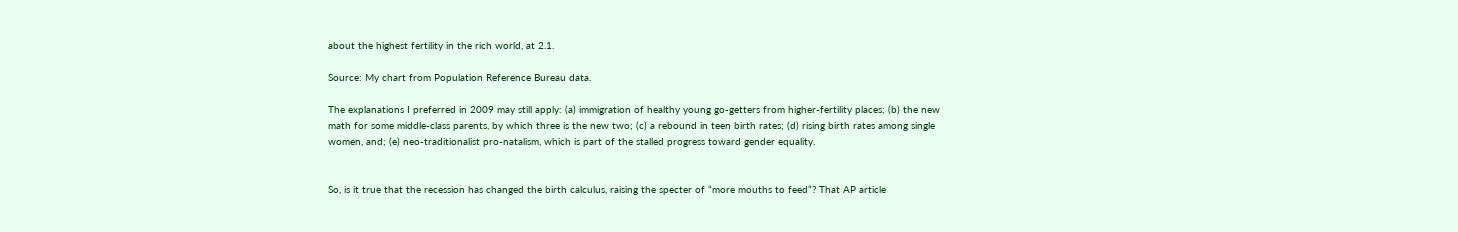about the highest fertility in the rich world, at 2.1.

Source: My chart from Population Reference Bureau data.

The explanations I preferred in 2009 may still apply: (a) immigration of healthy young go-getters from higher-fertility places; (b) the new math for some middle-class parents, by which three is the new two; (c) a rebound in teen birth rates; (d) rising birth rates among single women, and; (e) neo-traditionalist pro-natalism, which is part of the stalled progress toward gender equality.


So, is it true that the recession has changed the birth calculus, raising the specter of “more mouths to feed“? That AP article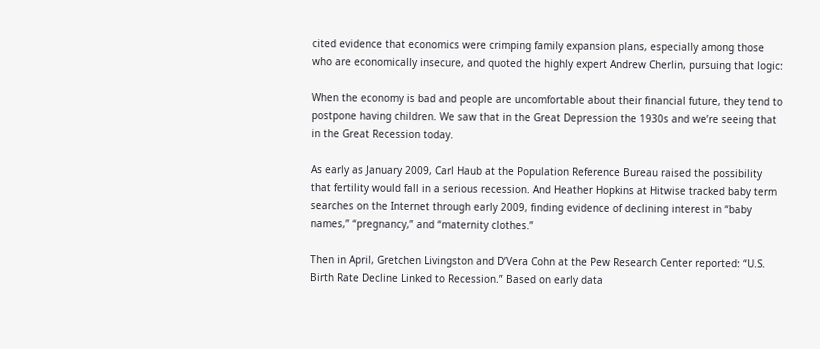cited evidence that economics were crimping family expansion plans, especially among those who are economically insecure, and quoted the highly expert Andrew Cherlin, pursuing that logic:

When the economy is bad and people are uncomfortable about their financial future, they tend to postpone having children. We saw that in the Great Depression the 1930s and we’re seeing that in the Great Recession today.

As early as January 2009, Carl Haub at the Population Reference Bureau raised the possibility that fertility would fall in a serious recession. And Heather Hopkins at Hitwise tracked baby term searches on the Internet through early 2009, finding evidence of declining interest in “baby names,” “pregnancy,” and “maternity clothes.”

Then in April, Gretchen Livingston and D’Vera Cohn at the Pew Research Center reported: “U.S. Birth Rate Decline Linked to Recession.” Based on early data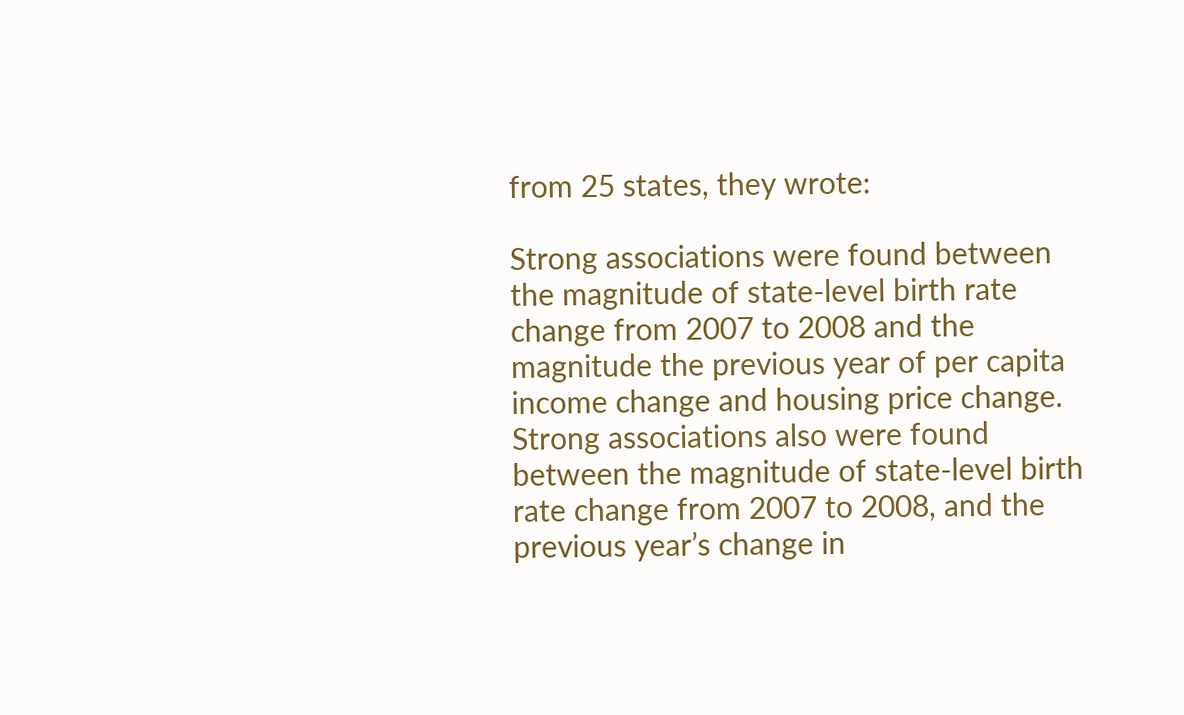from 25 states, they wrote:

Strong associations were found between the magnitude of state-level birth rate change from 2007 to 2008 and the magnitude the previous year of per capita income change and housing price change. Strong associations also were found between the magnitude of state-level birth rate change from 2007 to 2008, and the previous year’s change in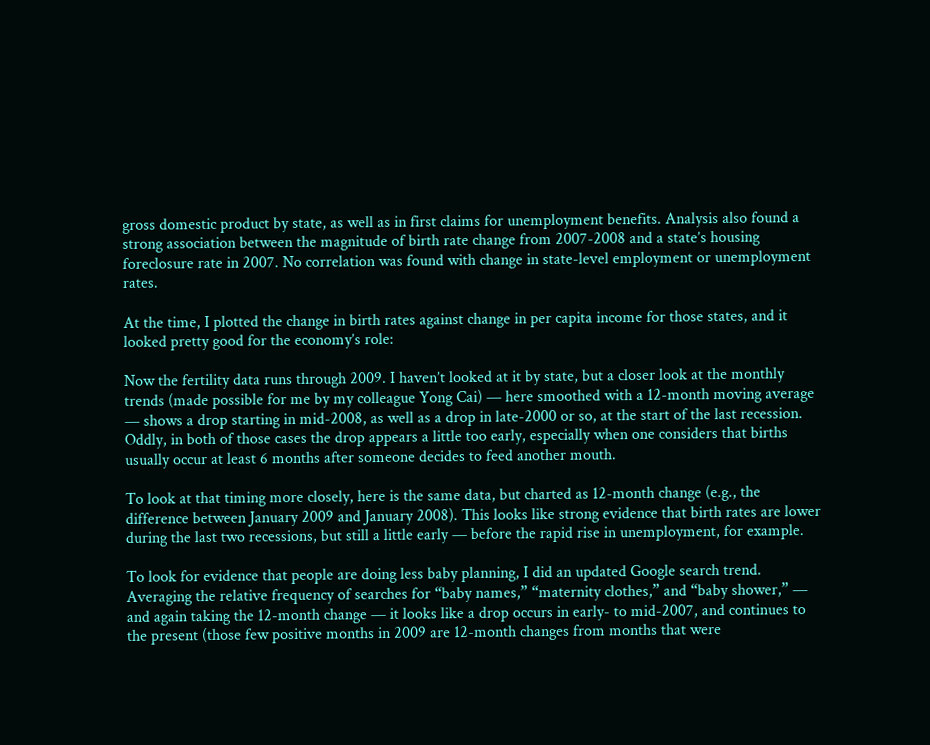gross domestic product by state, as well as in first claims for unemployment benefits. Analysis also found a strong association between the magnitude of birth rate change from 2007-2008 and a state’s housing foreclosure rate in 2007. No correlation was found with change in state-level employment or unemployment rates.

At the time, I plotted the change in birth rates against change in per capita income for those states, and it looked pretty good for the economy’s role:

Now the fertility data runs through 2009. I haven’t looked at it by state, but a closer look at the monthly trends (made possible for me by my colleague Yong Cai) — here smoothed with a 12-month moving average — shows a drop starting in mid-2008, as well as a drop in late-2000 or so, at the start of the last recession. Oddly, in both of those cases the drop appears a little too early, especially when one considers that births usually occur at least 6 months after someone decides to feed another mouth.

To look at that timing more closely, here is the same data, but charted as 12-month change (e.g., the difference between January 2009 and January 2008). This looks like strong evidence that birth rates are lower during the last two recessions, but still a little early — before the rapid rise in unemployment, for example.

To look for evidence that people are doing less baby planning, I did an updated Google search trend. Averaging the relative frequency of searches for “baby names,” “maternity clothes,” and “baby shower,” — and again taking the 12-month change — it looks like a drop occurs in early- to mid-2007, and continues to the present (those few positive months in 2009 are 12-month changes from months that were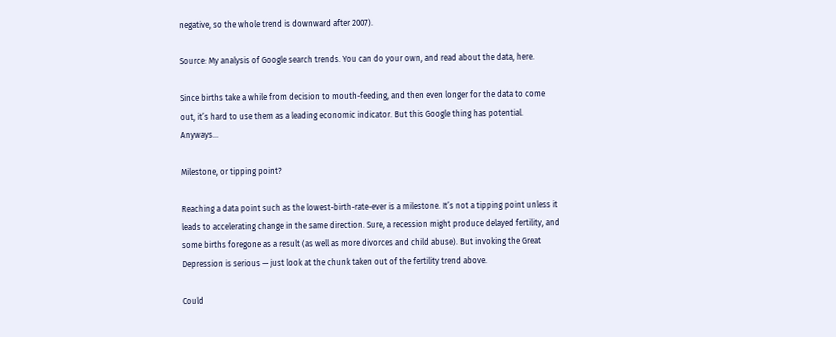negative, so the whole trend is downward after 2007).

Source: My analysis of Google search trends. You can do your own, and read about the data, here.

Since births take a while from decision to mouth-feeding, and then even longer for the data to come out, it’s hard to use them as a leading economic indicator. But this Google thing has potential. Anyways…

Milestone, or tipping point?

Reaching a data point such as the lowest-birth-rate-ever is a milestone. It’s not a tipping point unless it leads to accelerating change in the same direction. Sure, a recession might produce delayed fertility, and some births foregone as a result (as well as more divorces and child abuse). But invoking the Great Depression is serious — just look at the chunk taken out of the fertility trend above.

Could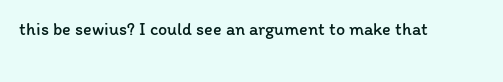this be sewius? I could see an argument to make that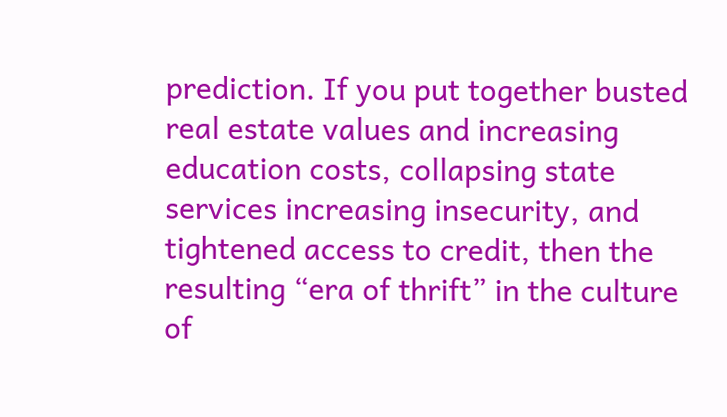prediction. If you put together busted real estate values and increasing education costs, collapsing state services increasing insecurity, and tightened access to credit, then the resulting “era of thrift” in the culture of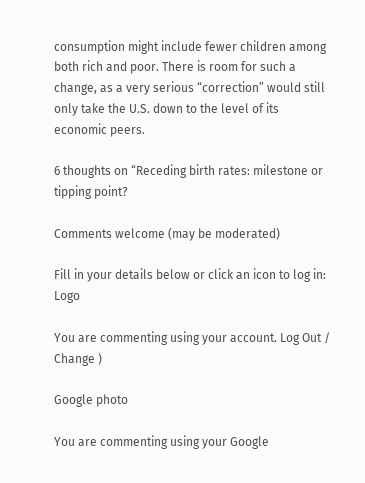consumption might include fewer children among both rich and poor. There is room for such a change, as a very serious “correction” would still only take the U.S. down to the level of its economic peers.

6 thoughts on “Receding birth rates: milestone or tipping point?

Comments welcome (may be moderated)

Fill in your details below or click an icon to log in: Logo

You are commenting using your account. Log Out /  Change )

Google photo

You are commenting using your Google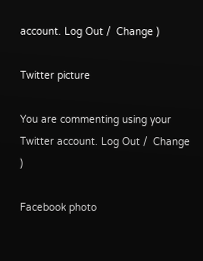account. Log Out /  Change )

Twitter picture

You are commenting using your Twitter account. Log Out /  Change )

Facebook photo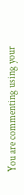You are commenting using your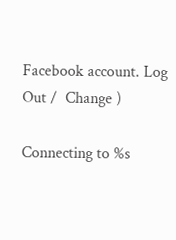Facebook account. Log Out /  Change )

Connecting to %s